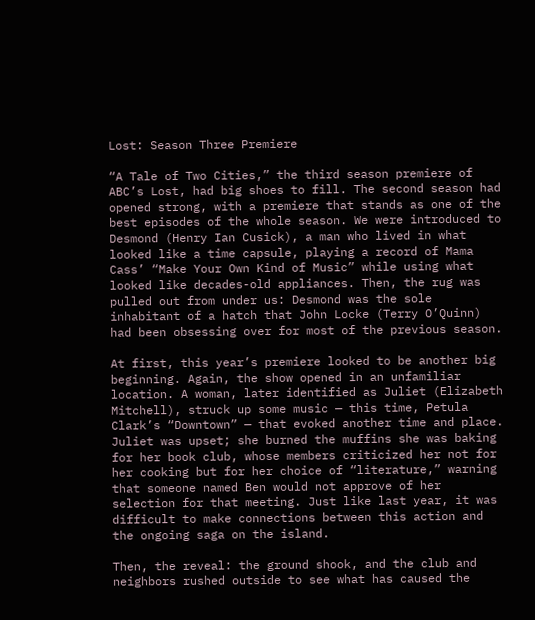Lost: Season Three Premiere

“A Tale of Two Cities,” the third season premiere of ABC’s Lost, had big shoes to fill. The second season had opened strong, with a premiere that stands as one of the best episodes of the whole season. We were introduced to Desmond (Henry Ian Cusick), a man who lived in what looked like a time capsule, playing a record of Mama Cass’ “Make Your Own Kind of Music” while using what looked like decades-old appliances. Then, the rug was pulled out from under us: Desmond was the sole inhabitant of a hatch that John Locke (Terry O’Quinn) had been obsessing over for most of the previous season.

At first, this year’s premiere looked to be another big beginning. Again, the show opened in an unfamiliar location. A woman, later identified as Juliet (Elizabeth Mitchell), struck up some music — this time, Petula Clark’s “Downtown” — that evoked another time and place. Juliet was upset; she burned the muffins she was baking for her book club, whose members criticized her not for her cooking but for her choice of “literature,” warning that someone named Ben would not approve of her selection for that meeting. Just like last year, it was difficult to make connections between this action and the ongoing saga on the island.

Then, the reveal: the ground shook, and the club and neighbors rushed outside to see what has caused the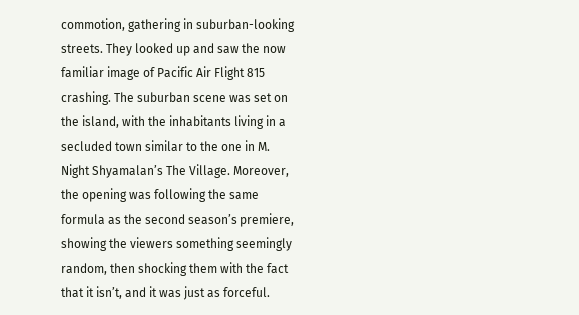commotion, gathering in suburban-looking streets. They looked up and saw the now familiar image of Pacific Air Flight 815 crashing. The suburban scene was set on the island, with the inhabitants living in a secluded town similar to the one in M. Night Shyamalan’s The Village. Moreover, the opening was following the same formula as the second season’s premiere, showing the viewers something seemingly random, then shocking them with the fact that it isn’t, and it was just as forceful.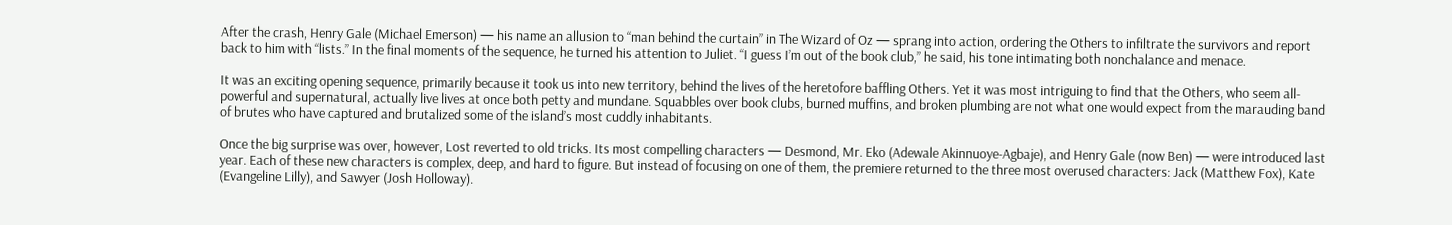After the crash, Henry Gale (Michael Emerson) — his name an allusion to “man behind the curtain” in The Wizard of Oz — sprang into action, ordering the Others to infiltrate the survivors and report back to him with “lists.” In the final moments of the sequence, he turned his attention to Juliet. “I guess I’m out of the book club,” he said, his tone intimating both nonchalance and menace.

It was an exciting opening sequence, primarily because it took us into new territory, behind the lives of the heretofore baffling Others. Yet it was most intriguing to find that the Others, who seem all-powerful and supernatural, actually live lives at once both petty and mundane. Squabbles over book clubs, burned muffins, and broken plumbing are not what one would expect from the marauding band of brutes who have captured and brutalized some of the island’s most cuddly inhabitants.

Once the big surprise was over, however, Lost reverted to old tricks. Its most compelling characters — Desmond, Mr. Eko (Adewale Akinnuoye-Agbaje), and Henry Gale (now Ben) — were introduced last year. Each of these new characters is complex, deep, and hard to figure. But instead of focusing on one of them, the premiere returned to the three most overused characters: Jack (Matthew Fox), Kate (Evangeline Lilly), and Sawyer (Josh Holloway).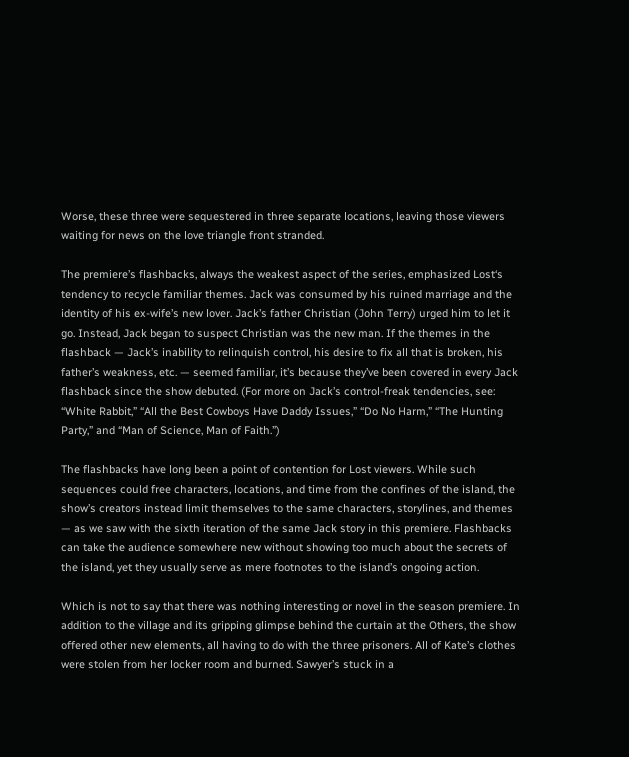Worse, these three were sequestered in three separate locations, leaving those viewers waiting for news on the love triangle front stranded.

The premiere’s flashbacks, always the weakest aspect of the series, emphasized Lost‘s tendency to recycle familiar themes. Jack was consumed by his ruined marriage and the identity of his ex-wife’s new lover. Jack’s father Christian (John Terry) urged him to let it go. Instead, Jack began to suspect Christian was the new man. If the themes in the flashback — Jack’s inability to relinquish control, his desire to fix all that is broken, his father’s weakness, etc. — seemed familiar, it’s because they’ve been covered in every Jack flashback since the show debuted. (For more on Jack’s control-freak tendencies, see: “White Rabbit,” “All the Best Cowboys Have Daddy Issues,” “Do No Harm,” “The Hunting Party,” and “Man of Science, Man of Faith.”)

The flashbacks have long been a point of contention for Lost viewers. While such sequences could free characters, locations, and time from the confines of the island, the show’s creators instead limit themselves to the same characters, storylines, and themes — as we saw with the sixth iteration of the same Jack story in this premiere. Flashbacks can take the audience somewhere new without showing too much about the secrets of the island, yet they usually serve as mere footnotes to the island’s ongoing action.

Which is not to say that there was nothing interesting or novel in the season premiere. In addition to the village and its gripping glimpse behind the curtain at the Others, the show offered other new elements, all having to do with the three prisoners. All of Kate’s clothes were stolen from her locker room and burned. Sawyer’s stuck in a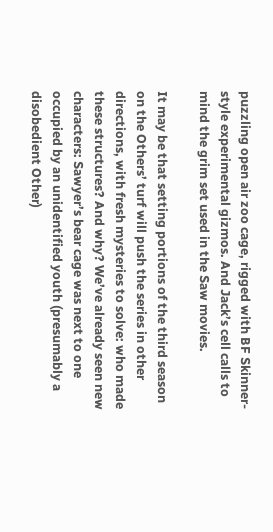puzzling open air zoo cage, rigged with BF Skinner-style experimental gizmos. And Jack’s cell calls to mind the grim set used in the Saw movies.

It may be that setting portions of the third season on the Others’ turf will push the series in other directions, with fresh mysteries to solve: who made these structures? And why? We’ve already seen new characters: Sawyer’s bear cage was next to one occupied by an unidentified youth (presumably a disobedient Other)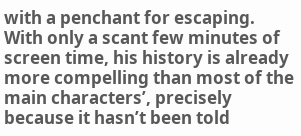with a penchant for escaping. With only a scant few minutes of screen time, his history is already more compelling than most of the main characters’, precisely because it hasn’t been told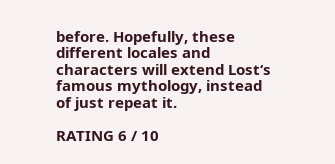before. Hopefully, these different locales and characters will extend Lost‘s famous mythology, instead of just repeat it.

RATING 6 / 10